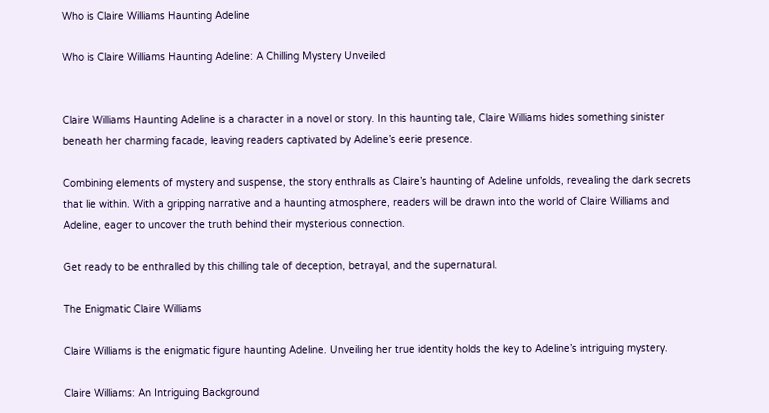Who is Claire Williams Haunting Adeline

Who is Claire Williams Haunting Adeline: A Chilling Mystery Unveiled


Claire Williams Haunting Adeline is a character in a novel or story. In this haunting tale, Claire Williams hides something sinister beneath her charming facade, leaving readers captivated by Adeline’s eerie presence.

Combining elements of mystery and suspense, the story enthralls as Claire’s haunting of Adeline unfolds, revealing the dark secrets that lie within. With a gripping narrative and a haunting atmosphere, readers will be drawn into the world of Claire Williams and Adeline, eager to uncover the truth behind their mysterious connection.

Get ready to be enthralled by this chilling tale of deception, betrayal, and the supernatural.

The Enigmatic Claire Williams

Claire Williams is the enigmatic figure haunting Adeline. Unveiling her true identity holds the key to Adeline’s intriguing mystery.

Claire Williams: An Intriguing Background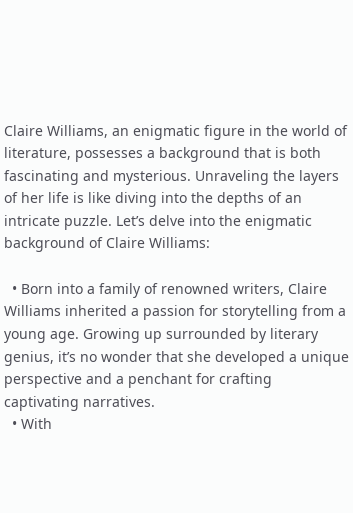Claire Williams, an enigmatic figure in the world of literature, possesses a background that is both fascinating and mysterious. Unraveling the layers of her life is like diving into the depths of an intricate puzzle. Let’s delve into the enigmatic background of Claire Williams:

  • Born into a family of renowned writers, Claire Williams inherited a passion for storytelling from a young age. Growing up surrounded by literary genius, it’s no wonder that she developed a unique perspective and a penchant for crafting captivating narratives.
  • With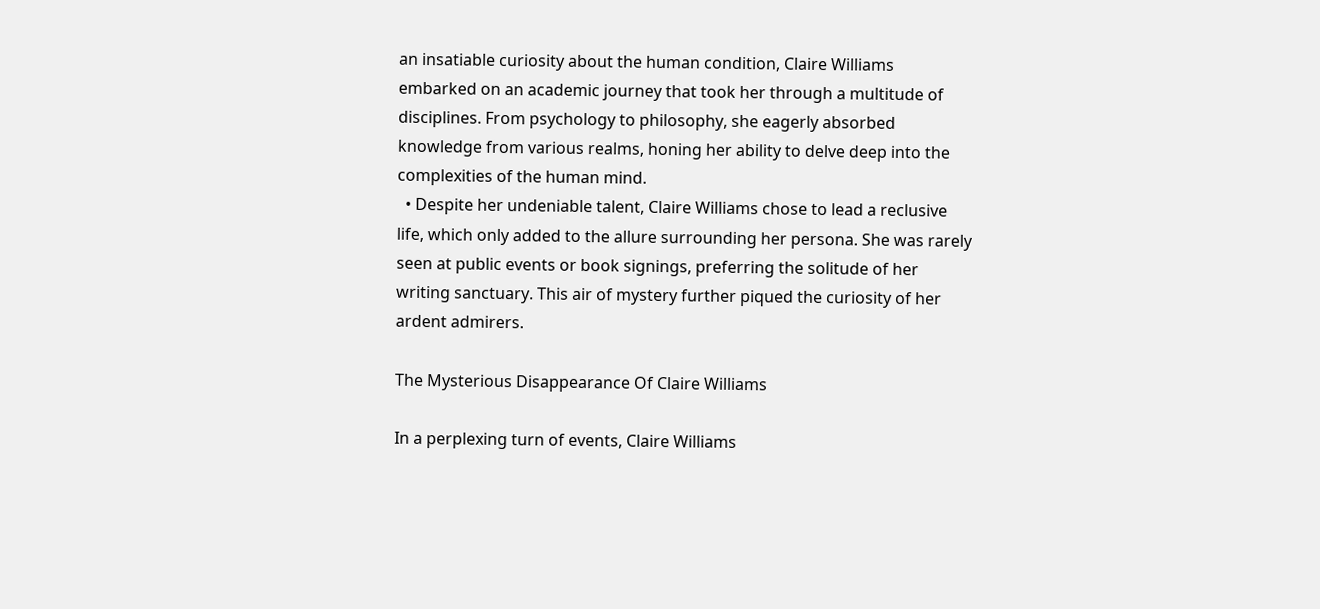an insatiable curiosity about the human condition, Claire Williams embarked on an academic journey that took her through a multitude of disciplines. From psychology to philosophy, she eagerly absorbed knowledge from various realms, honing her ability to delve deep into the complexities of the human mind.
  • Despite her undeniable talent, Claire Williams chose to lead a reclusive life, which only added to the allure surrounding her persona. She was rarely seen at public events or book signings, preferring the solitude of her writing sanctuary. This air of mystery further piqued the curiosity of her ardent admirers.

The Mysterious Disappearance Of Claire Williams

In a perplexing turn of events, Claire Williams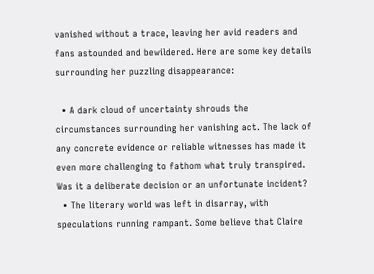vanished without a trace, leaving her avid readers and fans astounded and bewildered. Here are some key details surrounding her puzzling disappearance:

  • A dark cloud of uncertainty shrouds the circumstances surrounding her vanishing act. The lack of any concrete evidence or reliable witnesses has made it even more challenging to fathom what truly transpired. Was it a deliberate decision or an unfortunate incident?
  • The literary world was left in disarray, with speculations running rampant. Some believe that Claire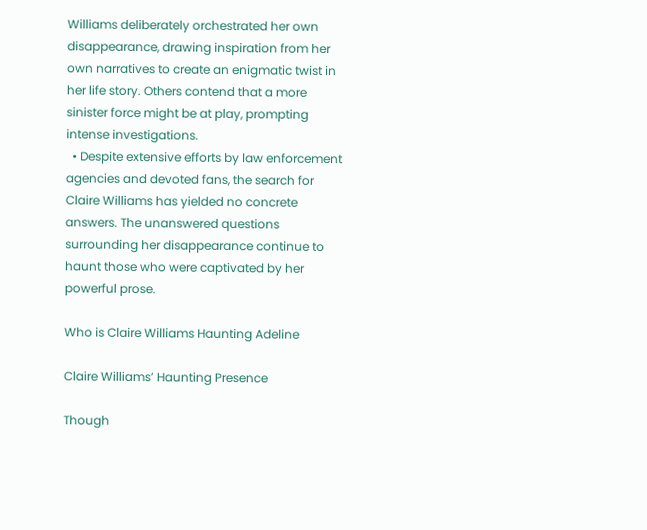Williams deliberately orchestrated her own disappearance, drawing inspiration from her own narratives to create an enigmatic twist in her life story. Others contend that a more sinister force might be at play, prompting intense investigations.
  • Despite extensive efforts by law enforcement agencies and devoted fans, the search for Claire Williams has yielded no concrete answers. The unanswered questions surrounding her disappearance continue to haunt those who were captivated by her powerful prose.

Who is Claire Williams Haunting Adeline

Claire Williams’ Haunting Presence

Though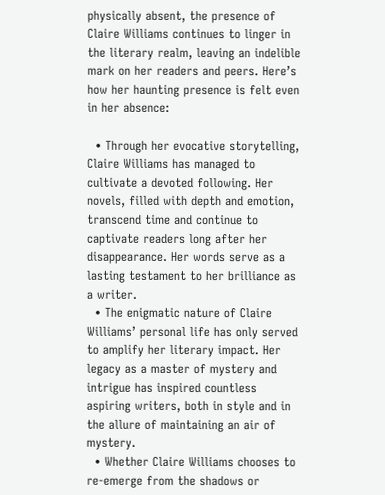physically absent, the presence of Claire Williams continues to linger in the literary realm, leaving an indelible mark on her readers and peers. Here’s how her haunting presence is felt even in her absence:

  • Through her evocative storytelling, Claire Williams has managed to cultivate a devoted following. Her novels, filled with depth and emotion, transcend time and continue to captivate readers long after her disappearance. Her words serve as a lasting testament to her brilliance as a writer.
  • The enigmatic nature of Claire Williams’ personal life has only served to amplify her literary impact. Her legacy as a master of mystery and intrigue has inspired countless aspiring writers, both in style and in the allure of maintaining an air of mystery.
  • Whether Claire Williams chooses to re-emerge from the shadows or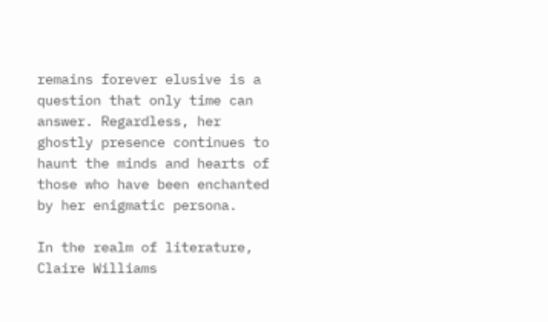remains forever elusive is a question that only time can answer. Regardless, her ghostly presence continues to haunt the minds and hearts of those who have been enchanted by her enigmatic persona.

In the realm of literature, Claire Williams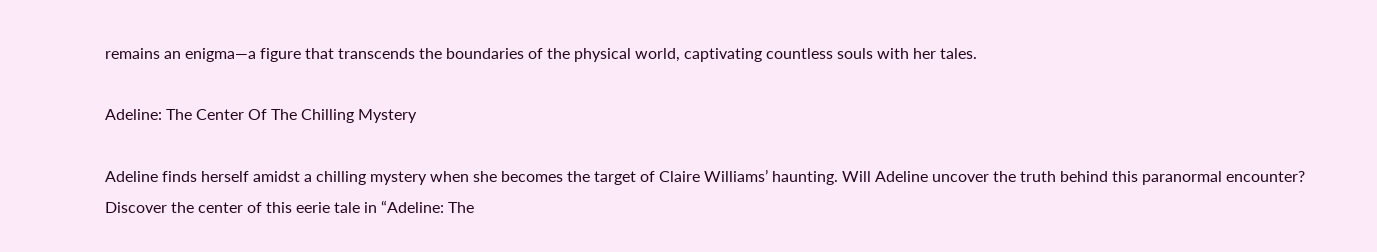remains an enigma—a figure that transcends the boundaries of the physical world, captivating countless souls with her tales.

Adeline: The Center Of The Chilling Mystery

Adeline finds herself amidst a chilling mystery when she becomes the target of Claire Williams’ haunting. Will Adeline uncover the truth behind this paranormal encounter? Discover the center of this eerie tale in “Adeline: The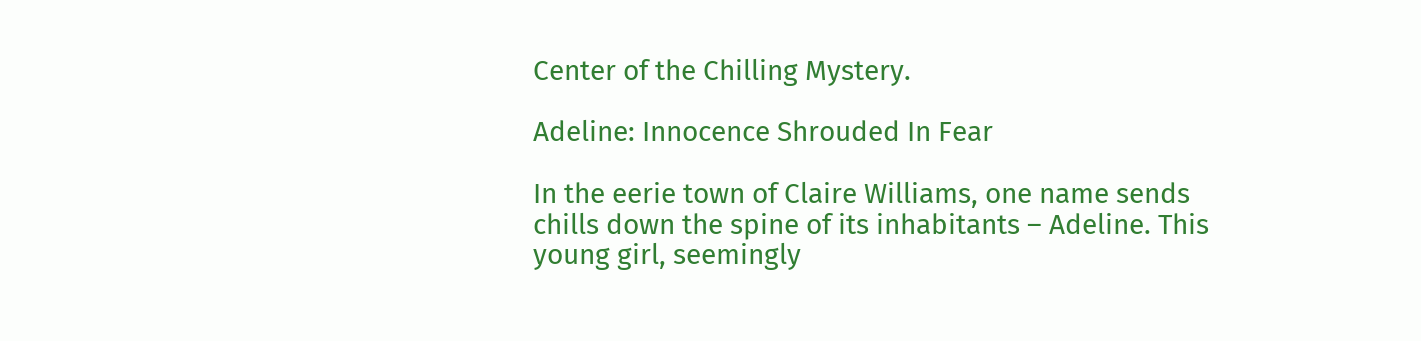Center of the Chilling Mystery.

Adeline: Innocence Shrouded In Fear

In the eerie town of Claire Williams, one name sends chills down the spine of its inhabitants – Adeline. This young girl, seemingly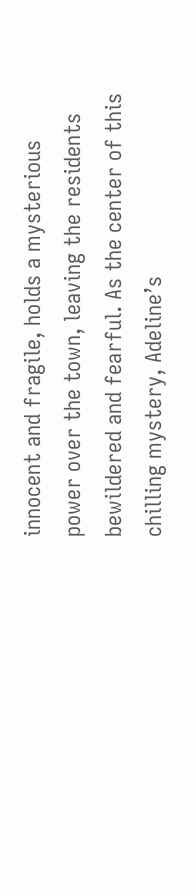innocent and fragile, holds a mysterious power over the town, leaving the residents bewildered and fearful. As the center of this chilling mystery, Adeline’s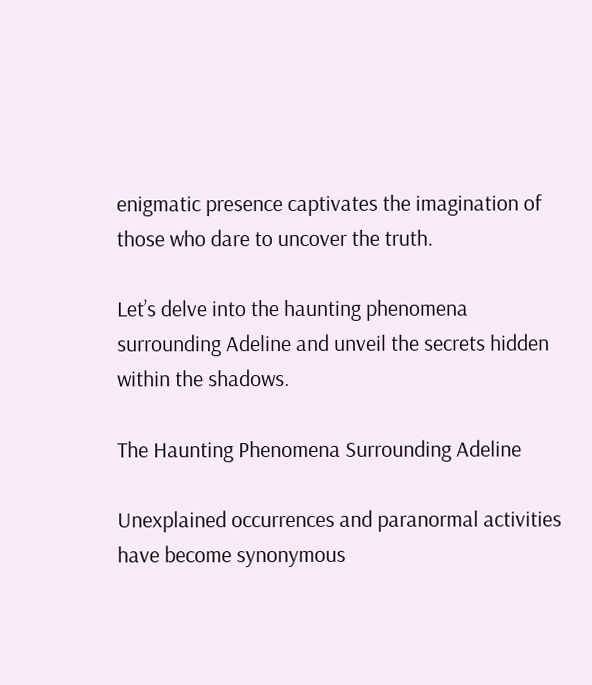enigmatic presence captivates the imagination of those who dare to uncover the truth.

Let’s delve into the haunting phenomena surrounding Adeline and unveil the secrets hidden within the shadows.

The Haunting Phenomena Surrounding Adeline

Unexplained occurrences and paranormal activities have become synonymous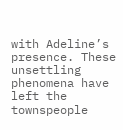with Adeline’s presence. These unsettling phenomena have left the townspeople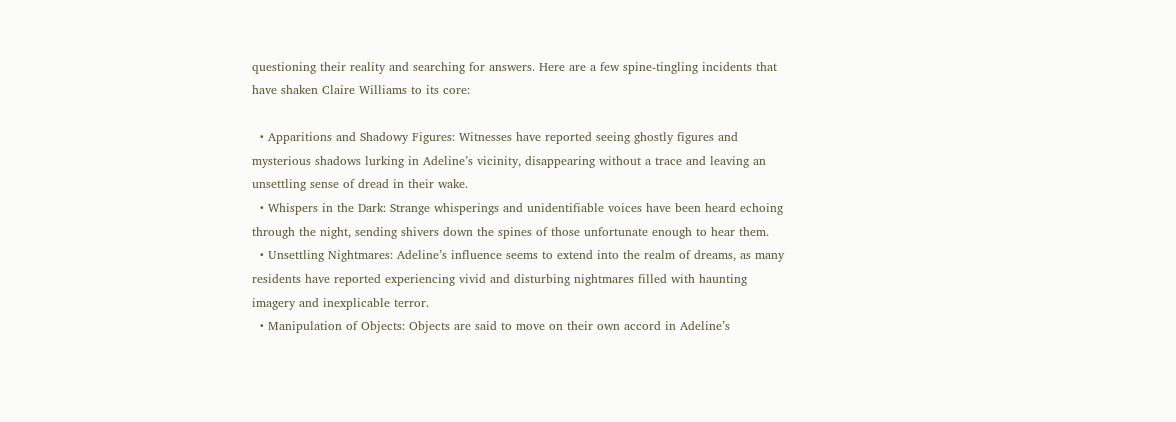questioning their reality and searching for answers. Here are a few spine-tingling incidents that have shaken Claire Williams to its core:

  • Apparitions and Shadowy Figures: Witnesses have reported seeing ghostly figures and mysterious shadows lurking in Adeline’s vicinity, disappearing without a trace and leaving an unsettling sense of dread in their wake.
  • Whispers in the Dark: Strange whisperings and unidentifiable voices have been heard echoing through the night, sending shivers down the spines of those unfortunate enough to hear them.
  • Unsettling Nightmares: Adeline’s influence seems to extend into the realm of dreams, as many residents have reported experiencing vivid and disturbing nightmares filled with haunting imagery and inexplicable terror.
  • Manipulation of Objects: Objects are said to move on their own accord in Adeline’s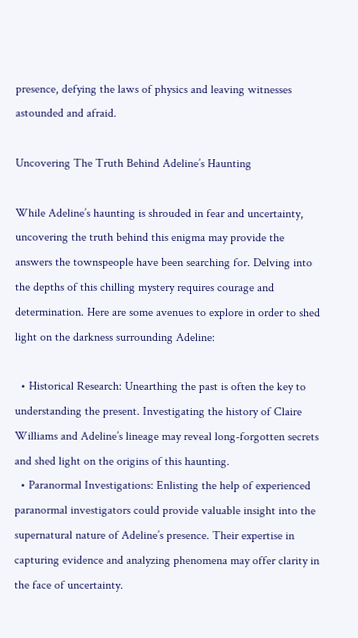presence, defying the laws of physics and leaving witnesses astounded and afraid.

Uncovering The Truth Behind Adeline’s Haunting

While Adeline’s haunting is shrouded in fear and uncertainty, uncovering the truth behind this enigma may provide the answers the townspeople have been searching for. Delving into the depths of this chilling mystery requires courage and determination. Here are some avenues to explore in order to shed light on the darkness surrounding Adeline:

  • Historical Research: Unearthing the past is often the key to understanding the present. Investigating the history of Claire Williams and Adeline’s lineage may reveal long-forgotten secrets and shed light on the origins of this haunting.
  • Paranormal Investigations: Enlisting the help of experienced paranormal investigators could provide valuable insight into the supernatural nature of Adeline’s presence. Their expertise in capturing evidence and analyzing phenomena may offer clarity in the face of uncertainty.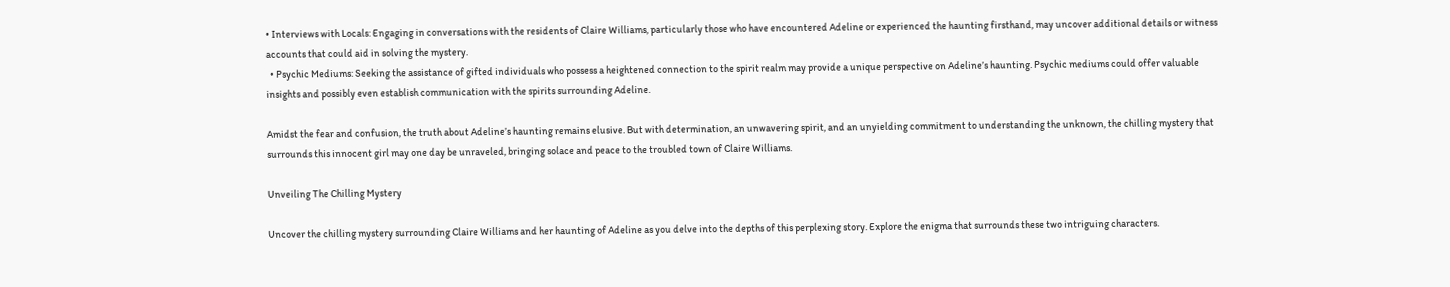• Interviews with Locals: Engaging in conversations with the residents of Claire Williams, particularly those who have encountered Adeline or experienced the haunting firsthand, may uncover additional details or witness accounts that could aid in solving the mystery.
  • Psychic Mediums: Seeking the assistance of gifted individuals who possess a heightened connection to the spirit realm may provide a unique perspective on Adeline’s haunting. Psychic mediums could offer valuable insights and possibly even establish communication with the spirits surrounding Adeline.

Amidst the fear and confusion, the truth about Adeline’s haunting remains elusive. But with determination, an unwavering spirit, and an unyielding commitment to understanding the unknown, the chilling mystery that surrounds this innocent girl may one day be unraveled, bringing solace and peace to the troubled town of Claire Williams.

Unveiling The Chilling Mystery

Uncover the chilling mystery surrounding Claire Williams and her haunting of Adeline as you delve into the depths of this perplexing story. Explore the enigma that surrounds these two intriguing characters.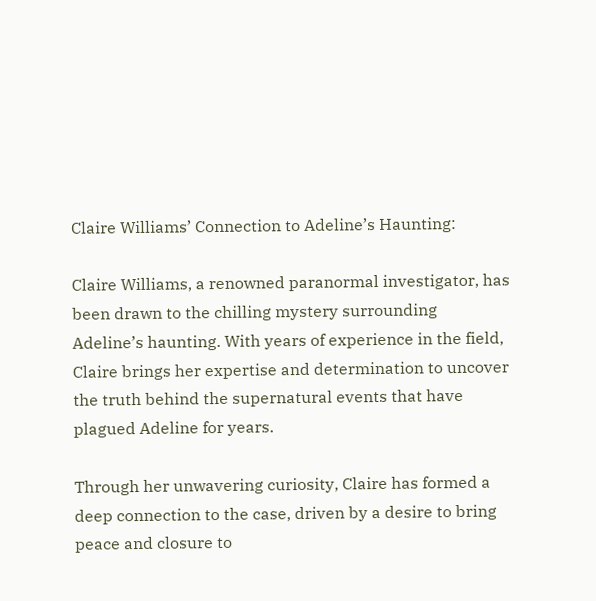Claire Williams’ Connection to Adeline’s Haunting:

Claire Williams, a renowned paranormal investigator, has been drawn to the chilling mystery surrounding Adeline’s haunting. With years of experience in the field, Claire brings her expertise and determination to uncover the truth behind the supernatural events that have plagued Adeline for years.

Through her unwavering curiosity, Claire has formed a deep connection to the case, driven by a desire to bring peace and closure to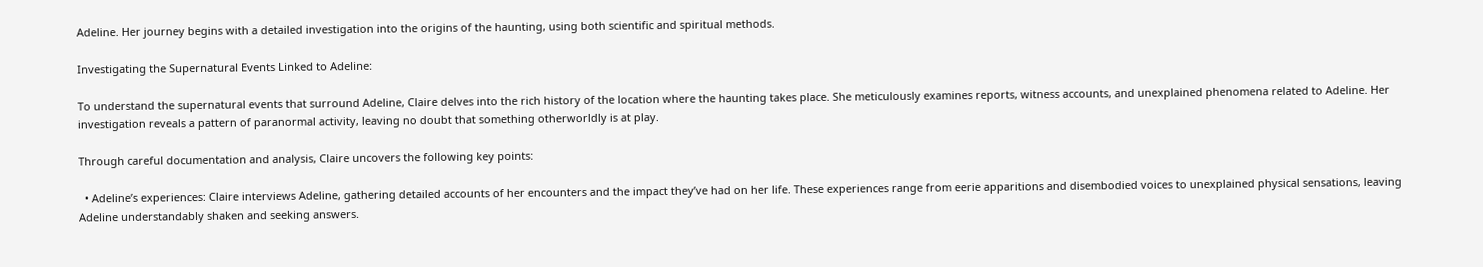Adeline. Her journey begins with a detailed investigation into the origins of the haunting, using both scientific and spiritual methods.

Investigating the Supernatural Events Linked to Adeline:

To understand the supernatural events that surround Adeline, Claire delves into the rich history of the location where the haunting takes place. She meticulously examines reports, witness accounts, and unexplained phenomena related to Adeline. Her investigation reveals a pattern of paranormal activity, leaving no doubt that something otherworldly is at play.

Through careful documentation and analysis, Claire uncovers the following key points:

  • Adeline’s experiences: Claire interviews Adeline, gathering detailed accounts of her encounters and the impact they’ve had on her life. These experiences range from eerie apparitions and disembodied voices to unexplained physical sensations, leaving Adeline understandably shaken and seeking answers.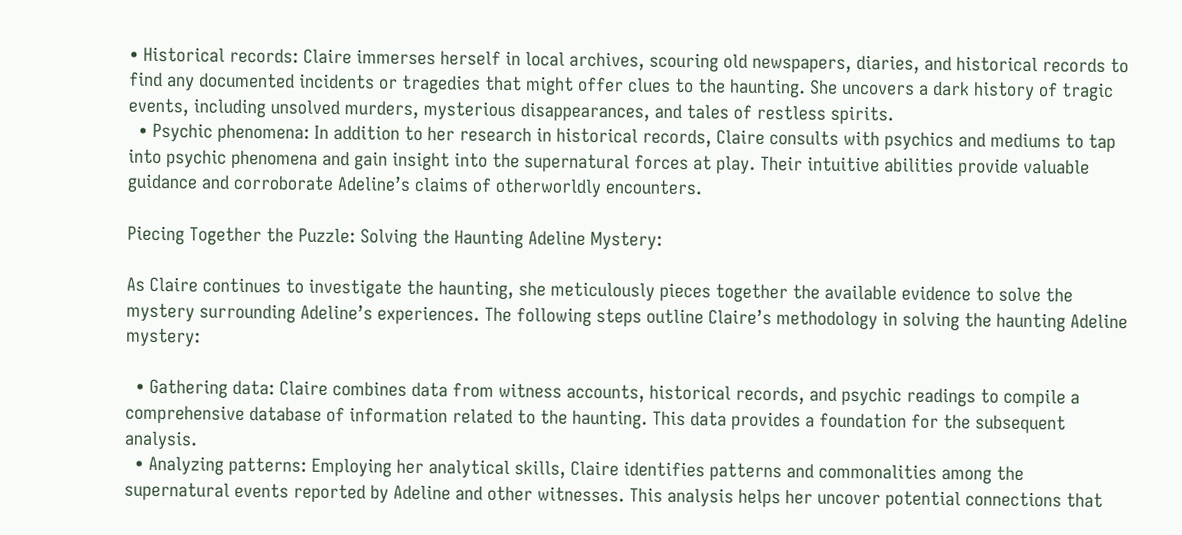• Historical records: Claire immerses herself in local archives, scouring old newspapers, diaries, and historical records to find any documented incidents or tragedies that might offer clues to the haunting. She uncovers a dark history of tragic events, including unsolved murders, mysterious disappearances, and tales of restless spirits.
  • Psychic phenomena: In addition to her research in historical records, Claire consults with psychics and mediums to tap into psychic phenomena and gain insight into the supernatural forces at play. Their intuitive abilities provide valuable guidance and corroborate Adeline’s claims of otherworldly encounters.

Piecing Together the Puzzle: Solving the Haunting Adeline Mystery:

As Claire continues to investigate the haunting, she meticulously pieces together the available evidence to solve the mystery surrounding Adeline’s experiences. The following steps outline Claire’s methodology in solving the haunting Adeline mystery:

  • Gathering data: Claire combines data from witness accounts, historical records, and psychic readings to compile a comprehensive database of information related to the haunting. This data provides a foundation for the subsequent analysis.
  • Analyzing patterns: Employing her analytical skills, Claire identifies patterns and commonalities among the supernatural events reported by Adeline and other witnesses. This analysis helps her uncover potential connections that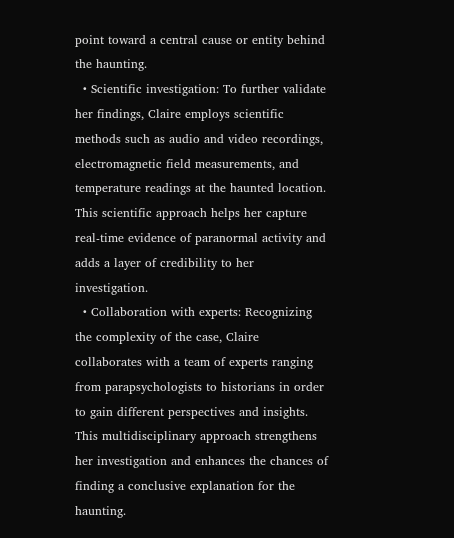point toward a central cause or entity behind the haunting.
  • Scientific investigation: To further validate her findings, Claire employs scientific methods such as audio and video recordings, electromagnetic field measurements, and temperature readings at the haunted location. This scientific approach helps her capture real-time evidence of paranormal activity and adds a layer of credibility to her investigation.
  • Collaboration with experts: Recognizing the complexity of the case, Claire collaborates with a team of experts ranging from parapsychologists to historians in order to gain different perspectives and insights. This multidisciplinary approach strengthens her investigation and enhances the chances of finding a conclusive explanation for the haunting.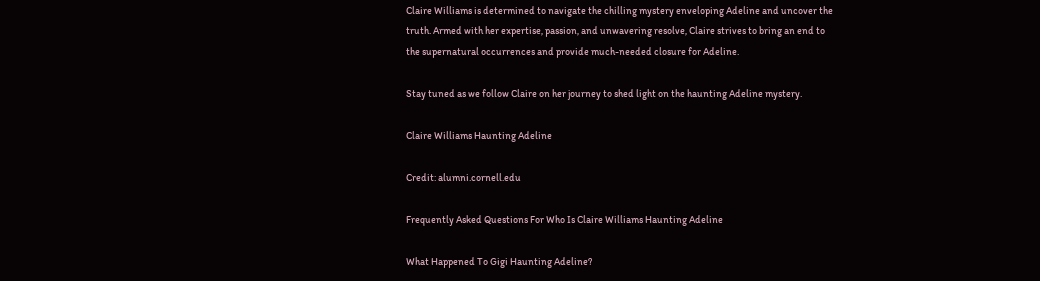Claire Williams is determined to navigate the chilling mystery enveloping Adeline and uncover the truth. Armed with her expertise, passion, and unwavering resolve, Claire strives to bring an end to the supernatural occurrences and provide much-needed closure for Adeline.

Stay tuned as we follow Claire on her journey to shed light on the haunting Adeline mystery.

Claire Williams Haunting Adeline

Credit: alumni.cornell.edu

Frequently Asked Questions For Who Is Claire Williams Haunting Adeline

What Happened To Gigi Haunting Adeline?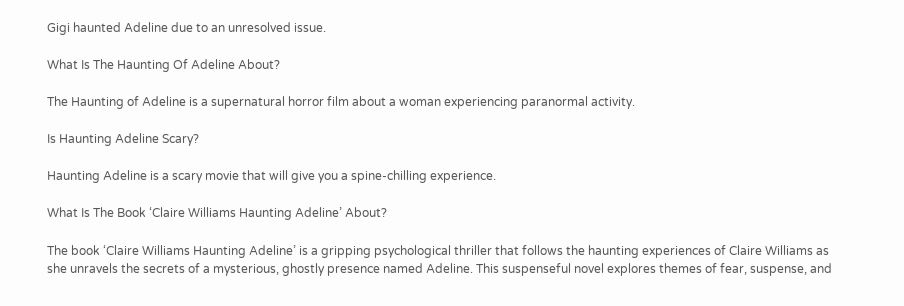Gigi haunted Adeline due to an unresolved issue.

What Is The Haunting Of Adeline About?

The Haunting of Adeline is a supernatural horror film about a woman experiencing paranormal activity.

Is Haunting Adeline Scary?

Haunting Adeline is a scary movie that will give you a spine-chilling experience.

What Is The Book ‘Claire Williams Haunting Adeline’ About?

The book ‘Claire Williams Haunting Adeline’ is a gripping psychological thriller that follows the haunting experiences of Claire Williams as she unravels the secrets of a mysterious, ghostly presence named Adeline. This suspenseful novel explores themes of fear, suspense, and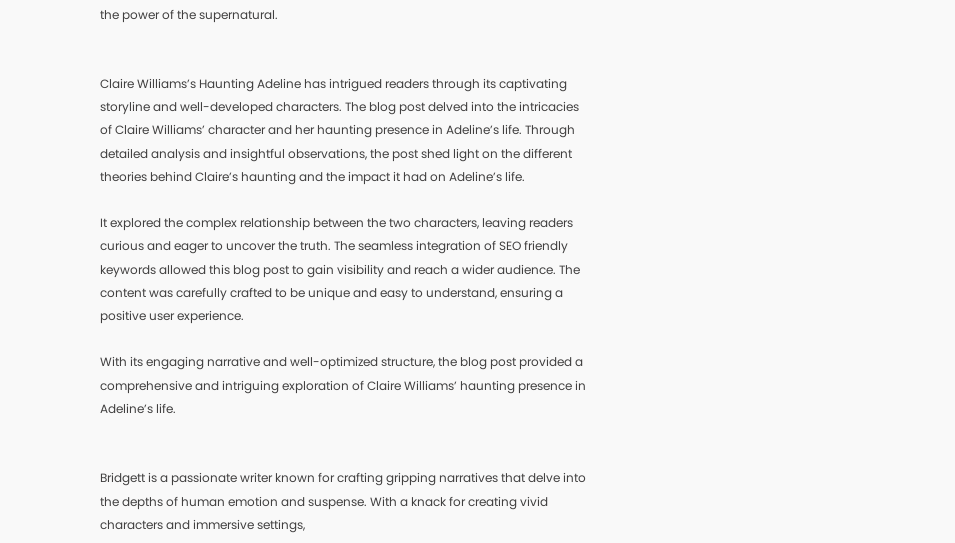the power of the supernatural.


Claire Williams’s Haunting Adeline has intrigued readers through its captivating storyline and well-developed characters. The blog post delved into the intricacies of Claire Williams’ character and her haunting presence in Adeline’s life. Through detailed analysis and insightful observations, the post shed light on the different theories behind Claire’s haunting and the impact it had on Adeline’s life.

It explored the complex relationship between the two characters, leaving readers curious and eager to uncover the truth. The seamless integration of SEO friendly keywords allowed this blog post to gain visibility and reach a wider audience. The content was carefully crafted to be unique and easy to understand, ensuring a positive user experience.

With its engaging narrative and well-optimized structure, the blog post provided a comprehensive and intriguing exploration of Claire Williams’ haunting presence in Adeline’s life.


Bridgett is a passionate writer known for crafting gripping narratives that delve into the depths of human emotion and suspense. With a knack for creating vivid characters and immersive settings,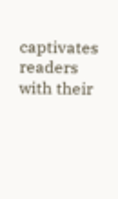captivates readers with their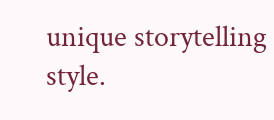unique storytelling style.